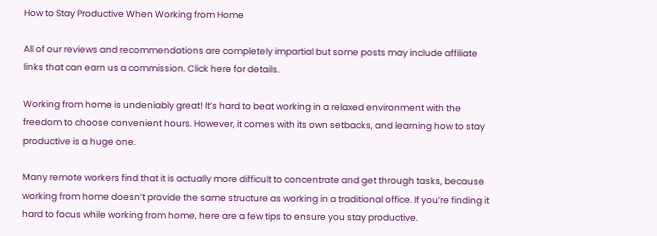How to Stay Productive When Working from Home

All of our reviews and recommendations are completely impartial but some posts may include affiliate links that can earn us a commission. Click here for details.

Working from home is undeniably great! It’s hard to beat working in a relaxed environment with the freedom to choose convenient hours. However, it comes with its own setbacks, and learning how to stay productive is a huge one.

Many remote workers find that it is actually more difficult to concentrate and get through tasks, because working from home doesn’t provide the same structure as working in a traditional office. If you’re finding it hard to focus while working from home, here are a few tips to ensure you stay productive.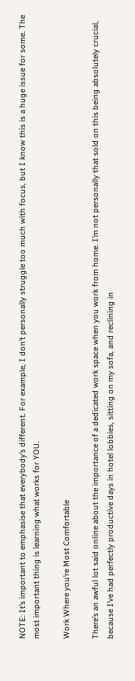NOTE: It’s important to emphasise that everybody’s different. For example, I don’t personally struggle too much with focus, but I know this is a huge issue for some. The most important thing is learning what works for YOU.

Work Where you’re Most Comfortable

There’s an awful lot said online about the importance of a dedicated work space when you work from home. I’m not personally that sold on this being absolutely crucial, because I’ve had perfectly productive days in hotel lobbies, sitting on my sofa, and reclining in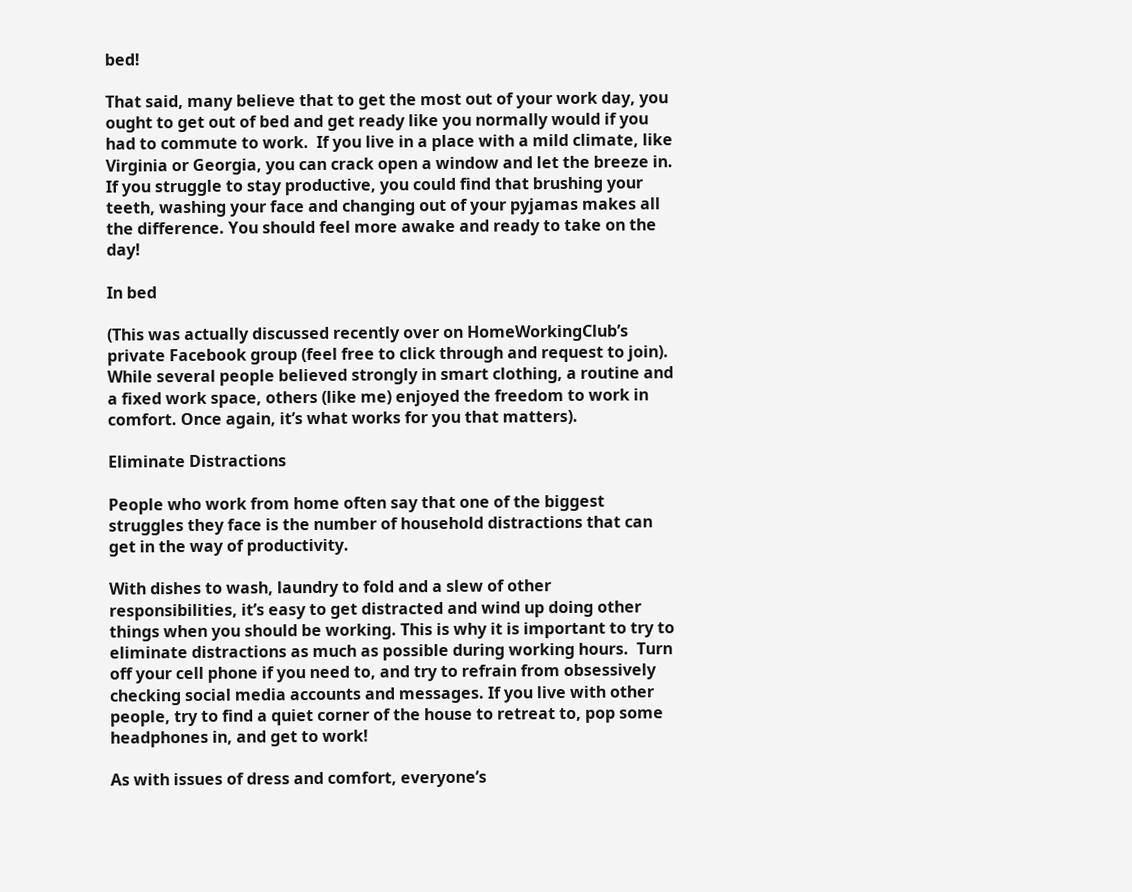bed!

That said, many believe that to get the most out of your work day, you ought to get out of bed and get ready like you normally would if you had to commute to work.  If you live in a place with a mild climate, like Virginia or Georgia, you can crack open a window and let the breeze in. If you struggle to stay productive, you could find that brushing your teeth, washing your face and changing out of your pyjamas makes all the difference. You should feel more awake and ready to take on the day!

In bed

(This was actually discussed recently over on HomeWorkingClub’s private Facebook group (feel free to click through and request to join). While several people believed strongly in smart clothing, a routine and a fixed work space, others (like me) enjoyed the freedom to work in comfort. Once again, it’s what works for you that matters).

Eliminate Distractions

People who work from home often say that one of the biggest struggles they face is the number of household distractions that can get in the way of productivity.

With dishes to wash, laundry to fold and a slew of other responsibilities, it’s easy to get distracted and wind up doing other things when you should be working. This is why it is important to try to eliminate distractions as much as possible during working hours.  Turn off your cell phone if you need to, and try to refrain from obsessively checking social media accounts and messages. If you live with other people, try to find a quiet corner of the house to retreat to, pop some headphones in, and get to work!

As with issues of dress and comfort, everyone’s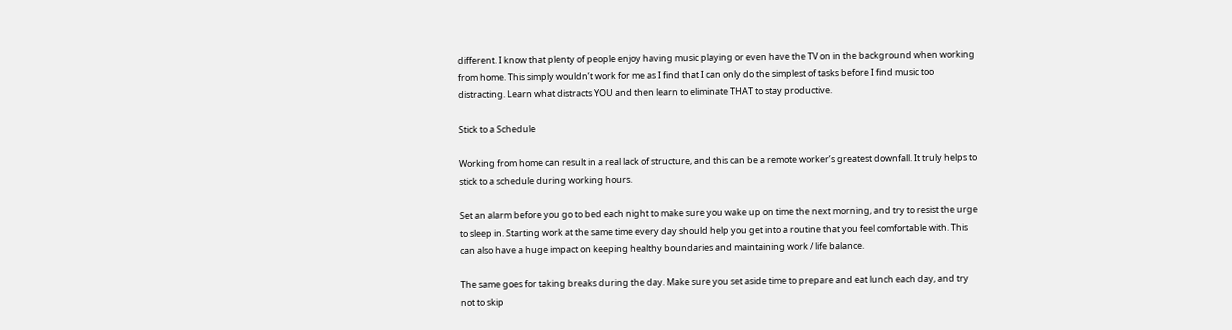different. I know that plenty of people enjoy having music playing or even have the TV on in the background when working from home. This simply wouldn’t work for me as I find that I can only do the simplest of tasks before I find music too distracting. Learn what distracts YOU and then learn to eliminate THAT to stay productive.

Stick to a Schedule

Working from home can result in a real lack of structure, and this can be a remote worker’s greatest downfall. It truly helps to stick to a schedule during working hours.

Set an alarm before you go to bed each night to make sure you wake up on time the next morning, and try to resist the urge to sleep in. Starting work at the same time every day should help you get into a routine that you feel comfortable with. This can also have a huge impact on keeping healthy boundaries and maintaining work / life balance.

The same goes for taking breaks during the day. Make sure you set aside time to prepare and eat lunch each day, and try not to skip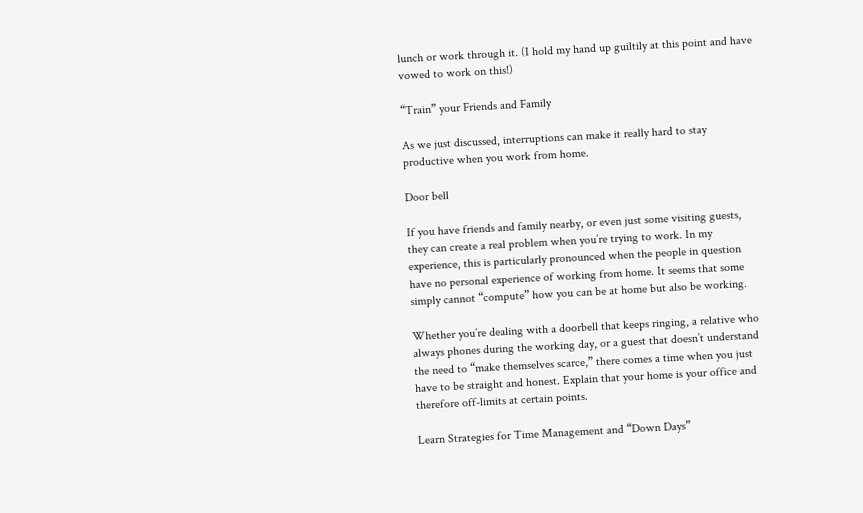lunch or work through it. (I hold my hand up guiltily at this point and have vowed to work on this!)

“Train” your Friends and Family

As we just discussed, interruptions can make it really hard to stay productive when you work from home.

Door bell

If you have friends and family nearby, or even just some visiting guests, they can create a real problem when you’re trying to work. In my experience, this is particularly pronounced when the people in question have no personal experience of working from home. It seems that some simply cannot “compute” how you can be at home but also be working.

Whether you’re dealing with a doorbell that keeps ringing, a relative who always phones during the working day, or a guest that doesn’t understand the need to “make themselves scarce,” there comes a time when you just have to be straight and honest. Explain that your home is your office and therefore off-limits at certain points.

Learn Strategies for Time Management and “Down Days”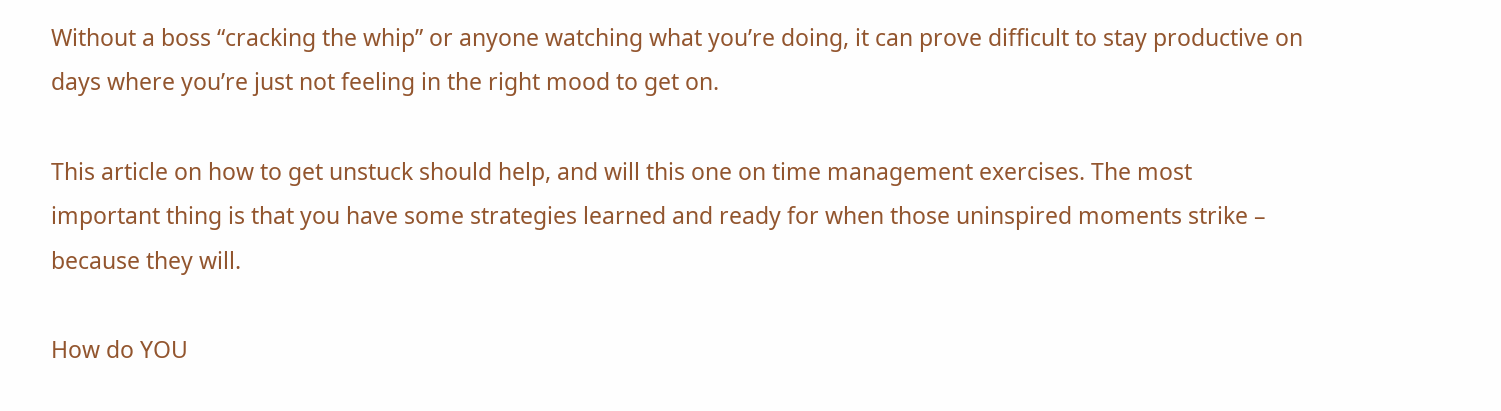Without a boss “cracking the whip” or anyone watching what you’re doing, it can prove difficult to stay productive on days where you’re just not feeling in the right mood to get on.

This article on how to get unstuck should help, and will this one on time management exercises. The most important thing is that you have some strategies learned and ready for when those uninspired moments strike – because they will.

How do YOU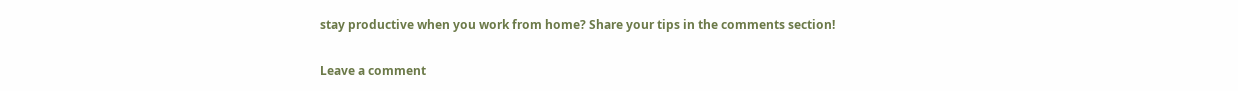stay productive when you work from home? Share your tips in the comments section!

Leave a comment